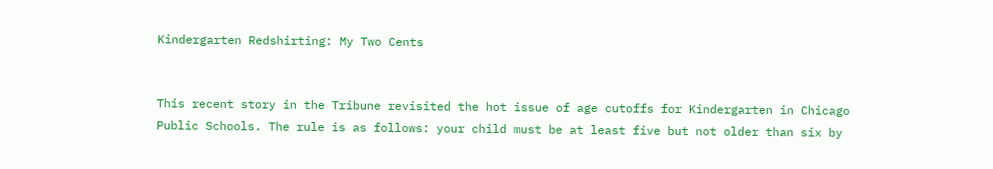Kindergarten Redshirting: My Two Cents


This recent story in the Tribune revisited the hot issue of age cutoffs for Kindergarten in Chicago Public Schools. The rule is as follows: your child must be at least five but not older than six by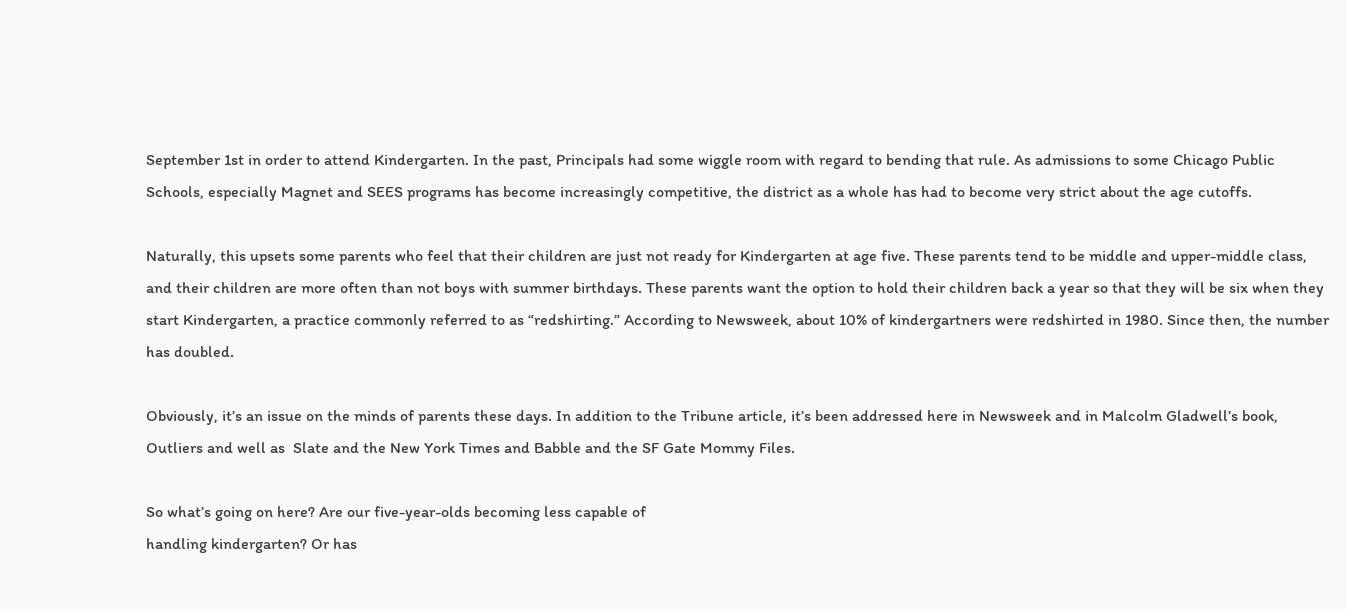September 1st in order to attend Kindergarten. In the past, Principals had some wiggle room with regard to bending that rule. As admissions to some Chicago Public Schools, especially Magnet and SEES programs has become increasingly competitive, the district as a whole has had to become very strict about the age cutoffs.

Naturally, this upsets some parents who feel that their children are just not ready for Kindergarten at age five. These parents tend to be middle and upper-middle class, and their children are more often than not boys with summer birthdays. These parents want the option to hold their children back a year so that they will be six when they start Kindergarten, a practice commonly referred to as “redshirting.” According to Newsweek, about 10% of kindergartners were redshirted in 1980. Since then, the number has doubled.

Obviously, it’s an issue on the minds of parents these days. In addition to the Tribune article, it’s been addressed here in Newsweek and in Malcolm Gladwell’s book, Outliers and well as  Slate and the New York Times and Babble and the SF Gate Mommy Files.

So what’s going on here? Are our five-year-olds becoming less capable of
handling kindergarten? Or has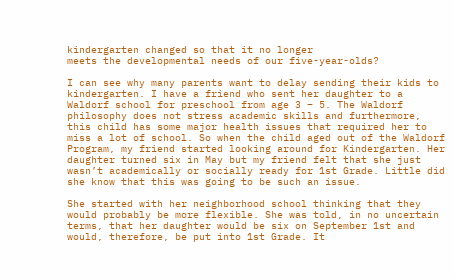kindergarten changed so that it no longer
meets the developmental needs of our five-year-olds?

I can see why many parents want to delay sending their kids to kindergarten. I have a friend who sent her daughter to a Waldorf school for preschool from age 3 – 5. The Waldorf philosophy does not stress academic skills and furthermore, this child has some major health issues that required her to miss a lot of school. So when the child aged out of the Waldorf Program, my friend started looking around for Kindergarten. Her daughter turned six in May but my friend felt that she just wasn’t academically or socially ready for 1st Grade. Little did she know that this was going to be such an issue.

She started with her neighborhood school thinking that they would probably be more flexible. She was told, in no uncertain terms, that her daughter would be six on September 1st and would, therefore, be put into 1st Grade. It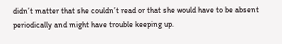didn’t matter that she couldn’t read or that she would have to be absent periodically and might have trouble keeping up.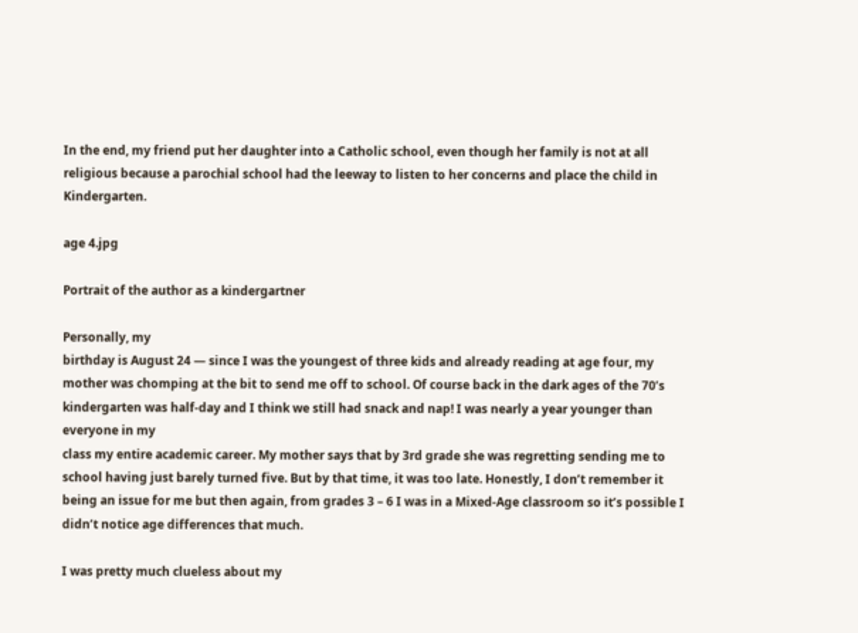In the end, my friend put her daughter into a Catholic school, even though her family is not at all religious because a parochial school had the leeway to listen to her concerns and place the child in Kindergarten.

age 4.jpg

Portrait of the author as a kindergartner

Personally, my
birthday is August 24 — since I was the youngest of three kids and already reading at age four, my mother was chomping at the bit to send me off to school. Of course back in the dark ages of the 70’s kindergarten was half-day and I think we still had snack and nap! I was nearly a year younger than everyone in my
class my entire academic career. My mother says that by 3rd grade she was regretting sending me to school having just barely turned five. But by that time, it was too late. Honestly, I don’t remember it being an issue for me but then again, from grades 3 – 6 I was in a Mixed-Age classroom so it’s possible I didn’t notice age differences that much.

I was pretty much clueless about my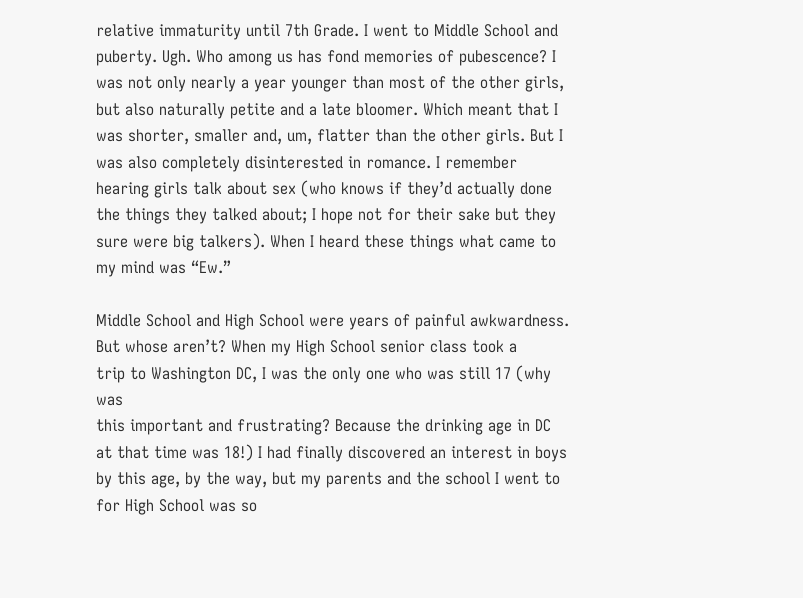relative immaturity until 7th Grade. I went to Middle School and puberty. Ugh. Who among us has fond memories of pubescence? I was not only nearly a year younger than most of the other girls, but also naturally petite and a late bloomer. Which meant that I was shorter, smaller and, um, flatter than the other girls. But I was also completely disinterested in romance. I remember hearing girls talk about sex (who knows if they’d actually done the things they talked about; I hope not for their sake but they sure were big talkers). When I heard these things what came to my mind was “Ew.”

Middle School and High School were years of painful awkwardness. But whose aren’t? When my High School senior class took a
trip to Washington DC, I was the only one who was still 17 (why was
this important and frustrating? Because the drinking age in DC at that time was 18!) I had finally discovered an interest in boys by this age, by the way, but my parents and the school I went to for High School was so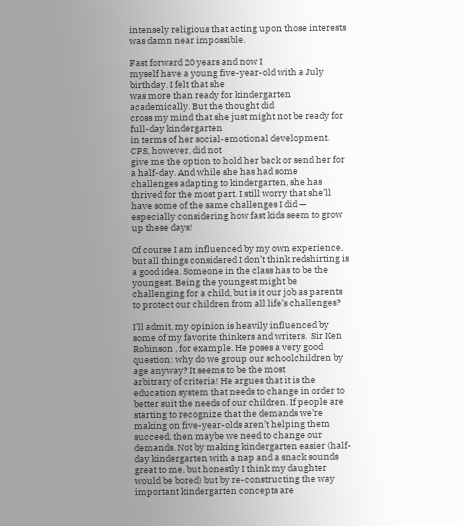intensely religious that acting upon those interests was damn near impossible.

Fast forward 20 years and now I
myself have a young five-year-old with a July birthday. I felt that she
was more than ready for kindergarten academically. But the thought did
cross my mind that she just might not be ready for full-day kindergarten
in terms of her social-emotional development. CPS, however, did not
give me the option to hold her back or send her for a half-day. And while she has had some
challenges adapting to kindergarten, she has thrived for the most part. I still worry that she’ll have some of the same challenges I did — especially considering how fast kids seem to grow up these days!

Of course I am influenced by my own experience, but all things considered I don’t think redshirting is a good idea. Someone in the class has to be the youngest. Being the youngest might be challenging for a child, but is it our job as parents to protect our children from all life’s challenges?

I’ll admit, my opinion is heavily influenced by some of my favorite thinkers and writers.  Sir Ken Robinson , for example. He poses a very good question: why do we group our schoolchildren by age anyway? It seems to be the most
arbitrary of criteria! He argues that it is the education system that needs to change in order to better suit the needs of our children. If people are starting to recognize that the demands we’re making on five-year-olds aren’t helping them succeed, then maybe we need to change our demands. Not by making kindergarten easier (half-day kindergarten with a nap and a snack sounds great to me, but honestly I think my daughter would be bored) but by re-constructing the way important kindergarten concepts are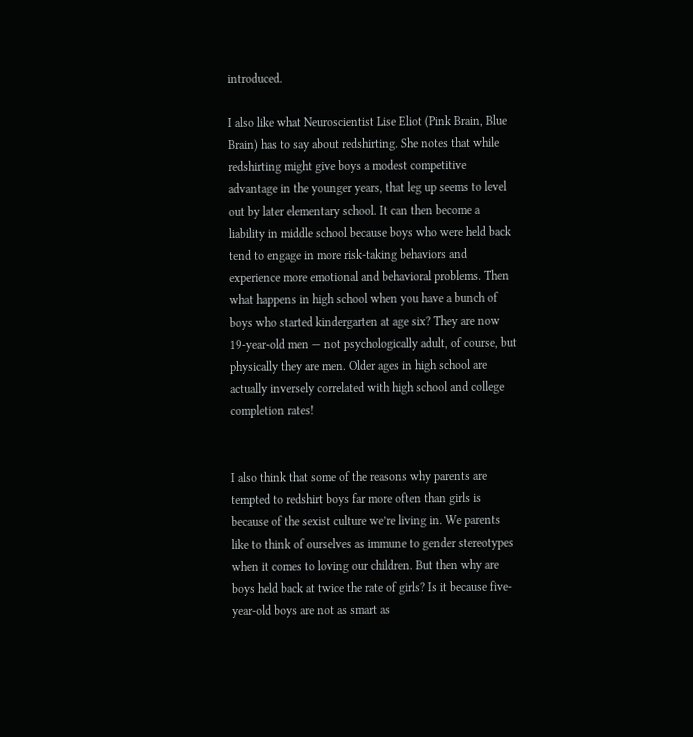introduced.

I also like what Neuroscientist Lise Eliot (Pink Brain, Blue Brain) has to say about redshirting. She notes that while redshirting might give boys a modest competitive advantage in the younger years, that leg up seems to level out by later elementary school. It can then become a liability in middle school because boys who were held back tend to engage in more risk-taking behaviors and experience more emotional and behavioral problems. Then what happens in high school when you have a bunch of boys who started kindergarten at age six? They are now 19-year-old men — not psychologically adult, of course, but physically they are men. Older ages in high school are actually inversely correlated with high school and college completion rates!


I also think that some of the reasons why parents are tempted to redshirt boys far more often than girls is because of the sexist culture we’re living in. We parents like to think of ourselves as immune to gender stereotypes when it comes to loving our children. But then why are boys held back at twice the rate of girls? Is it because five-year-old boys are not as smart as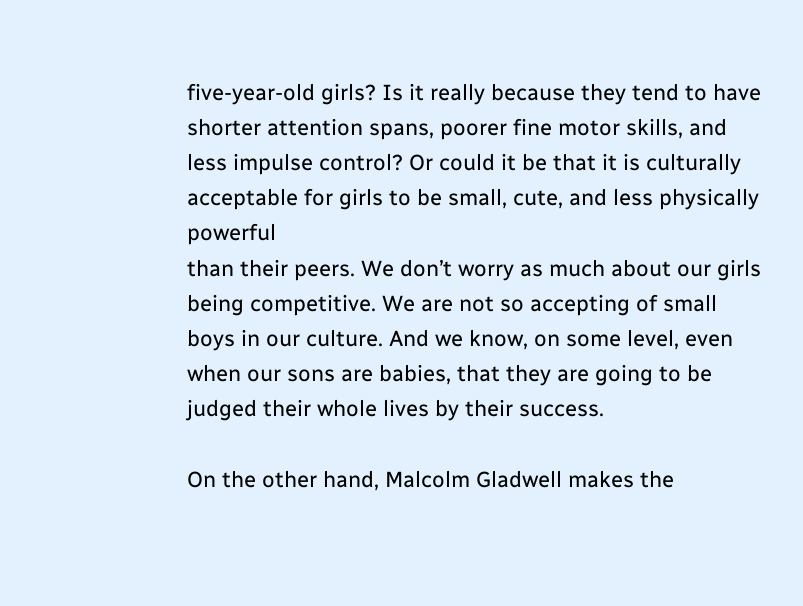five-year-old girls? Is it really because they tend to have shorter attention spans, poorer fine motor skills, and less impulse control? Or could it be that it is culturally
acceptable for girls to be small, cute, and less physically powerful
than their peers. We don’t worry as much about our girls being competitive. We are not so accepting of small boys in our culture. And we know, on some level, even when our sons are babies, that they are going to be judged their whole lives by their success.

On the other hand, Malcolm Gladwell makes the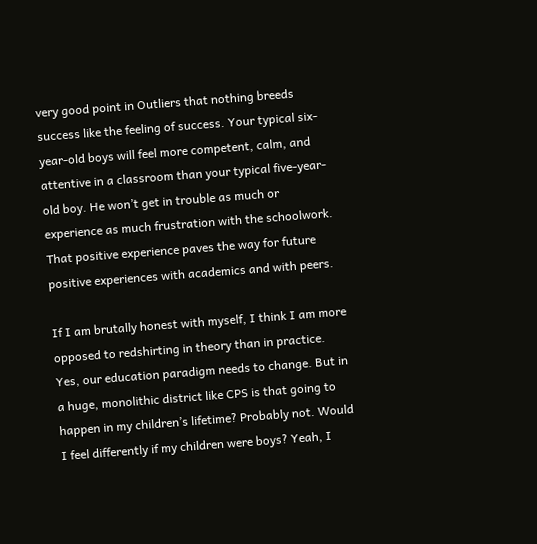very good point in Outliers that nothing breeds success like the feeling of success. Your typical six-year-old boys will feel more competent, calm, and attentive in a classroom than your typical five-year-old boy. He won’t get in trouble as much or experience as much frustration with the schoolwork. That positive experience paves the way for future positive experiences with academics and with peers.

If I am brutally honest with myself, I think I am more opposed to redshirting in theory than in practice. Yes, our education paradigm needs to change. But in a huge, monolithic district like CPS is that going to happen in my children’s lifetime? Probably not. Would I feel differently if my children were boys? Yeah, I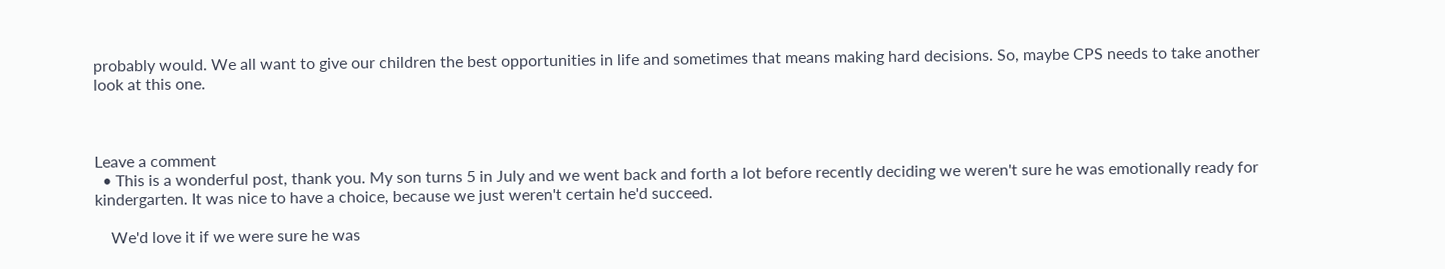probably would. We all want to give our children the best opportunities in life and sometimes that means making hard decisions. So, maybe CPS needs to take another look at this one.



Leave a comment
  • This is a wonderful post, thank you. My son turns 5 in July and we went back and forth a lot before recently deciding we weren't sure he was emotionally ready for kindergarten. It was nice to have a choice, because we just weren't certain he'd succeed.

    We'd love it if we were sure he was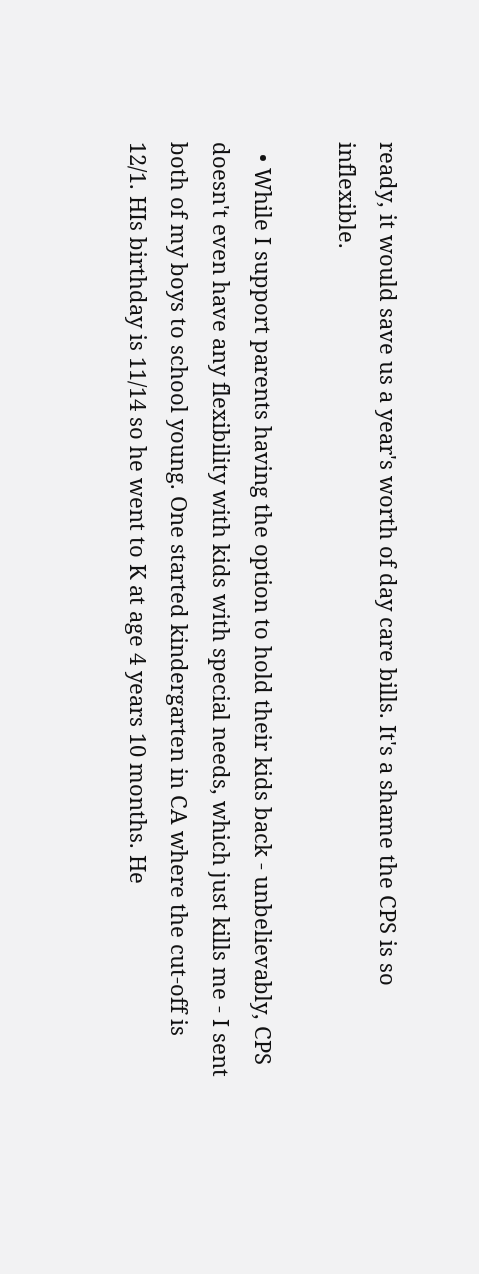ready, it would save us a year's worth of day care bills. It's a shame the CPS is so inflexible.

  • While I support parents having the option to hold their kids back - unbelievably, CPS doesn't even have any flexibility with kids with special needs, which just kills me - I sent both of my boys to school young. One started kindergarten in CA where the cut-off is 12/1. HIs birthday is 11/14 so he went to K at age 4 years 10 months. He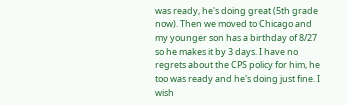was ready, he's doing great (5th grade now). Then we moved to Chicago and my younger son has a birthday of 8/27 so he makes it by 3 days. I have no regrets about the CPS policy for him, he too was ready and he's doing just fine. I wish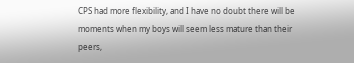CPS had more flexibility, and I have no doubt there will be moments when my boys will seem less mature than their peers,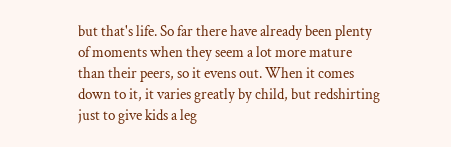but that's life. So far there have already been plenty of moments when they seem a lot more mature than their peers, so it evens out. When it comes down to it, it varies greatly by child, but redshirting just to give kids a leg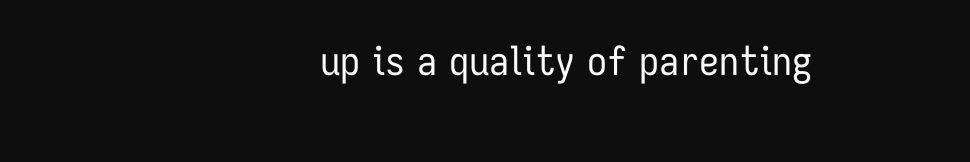up is a quality of parenting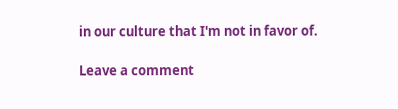in our culture that I'm not in favor of.

Leave a comment